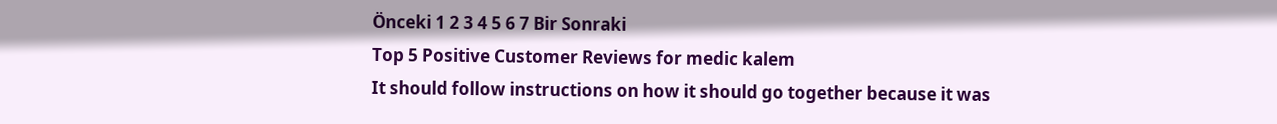Önceki 1 2 3 4 5 6 7 Bir Sonraki
Top 5 Positive Customer Reviews for medic kalem
It should follow instructions on how it should go together because it was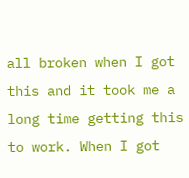all broken when I got this and it took me a long time getting this to work. When I got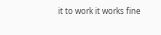it to work it works fine